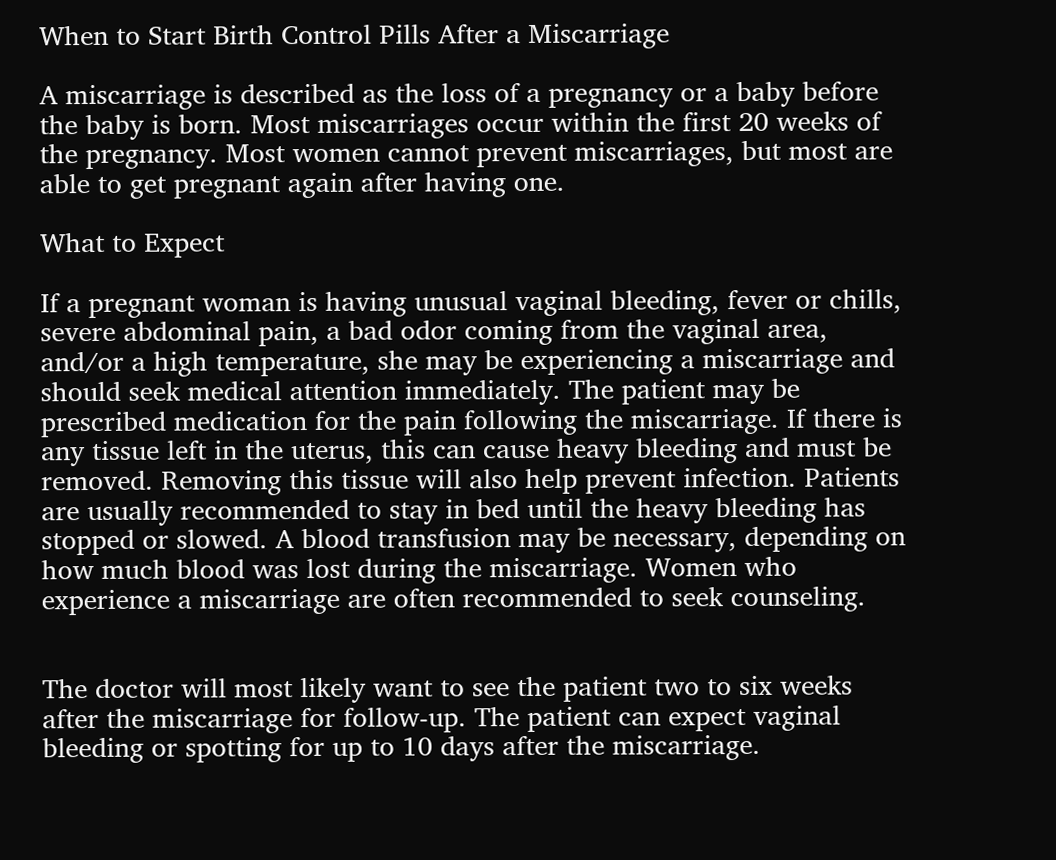When to Start Birth Control Pills After a Miscarriage

A miscarriage is described as the loss of a pregnancy or a baby before the baby is born. Most miscarriages occur within the first 20 weeks of the pregnancy. Most women cannot prevent miscarriages, but most are able to get pregnant again after having one.

What to Expect

If a pregnant woman is having unusual vaginal bleeding, fever or chills, severe abdominal pain, a bad odor coming from the vaginal area, and/or a high temperature, she may be experiencing a miscarriage and should seek medical attention immediately. The patient may be prescribed medication for the pain following the miscarriage. If there is any tissue left in the uterus, this can cause heavy bleeding and must be removed. Removing this tissue will also help prevent infection. Patients are usually recommended to stay in bed until the heavy bleeding has stopped or slowed. A blood transfusion may be necessary, depending on how much blood was lost during the miscarriage. Women who experience a miscarriage are often recommended to seek counseling.


The doctor will most likely want to see the patient two to six weeks after the miscarriage for follow-up. The patient can expect vaginal bleeding or spotting for up to 10 days after the miscarriage.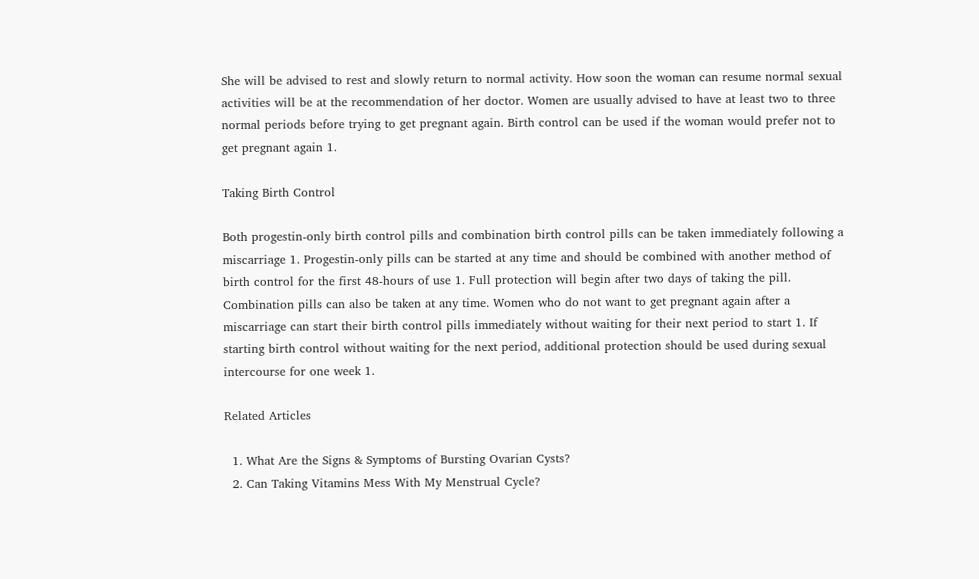She will be advised to rest and slowly return to normal activity. How soon the woman can resume normal sexual activities will be at the recommendation of her doctor. Women are usually advised to have at least two to three normal periods before trying to get pregnant again. Birth control can be used if the woman would prefer not to get pregnant again 1.

Taking Birth Control

Both progestin-only birth control pills and combination birth control pills can be taken immediately following a miscarriage 1. Progestin-only pills can be started at any time and should be combined with another method of birth control for the first 48-hours of use 1. Full protection will begin after two days of taking the pill. Combination pills can also be taken at any time. Women who do not want to get pregnant again after a miscarriage can start their birth control pills immediately without waiting for their next period to start 1. If starting birth control without waiting for the next period, additional protection should be used during sexual intercourse for one week 1.

Related Articles

  1. What Are the Signs & Symptoms of Bursting Ovarian Cysts?
  2. Can Taking Vitamins Mess With My Menstrual Cycle?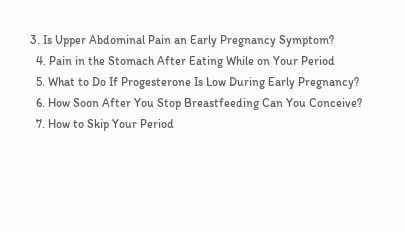3. Is Upper Abdominal Pain an Early Pregnancy Symptom?
  4. Pain in the Stomach After Eating While on Your Period
  5. What to Do If Progesterone Is Low During Early Pregnancy?
  6. How Soon After You Stop Breastfeeding Can You Conceive?
  7. How to Skip Your Period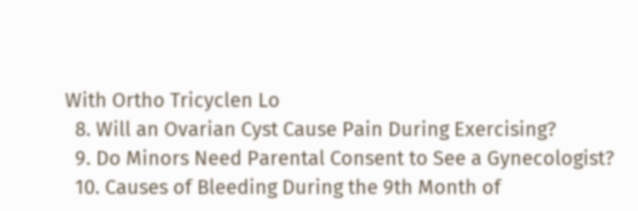With Ortho Tricyclen Lo
  8. Will an Ovarian Cyst Cause Pain During Exercising?
  9. Do Minors Need Parental Consent to See a Gynecologist?
  10. Causes of Bleeding During the 9th Month of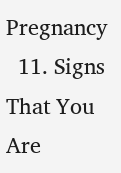Pregnancy
  11. Signs That You Are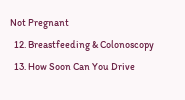Not Pregnant
  12. Breastfeeding & Colonoscopy
  13. How Soon Can You Drive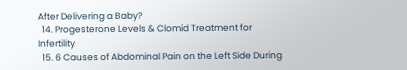After Delivering a Baby?
  14. Progesterone Levels & Clomid Treatment for Infertility
  15. 6 Causes of Abdominal Pain on the Left Side During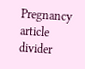Pregnancy
article divider